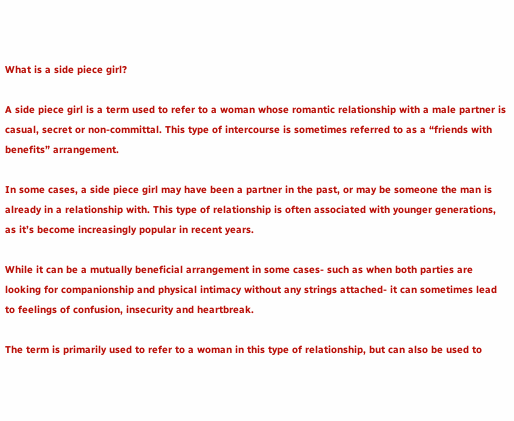What is a side piece girl?

A side piece girl is a term used to refer to a woman whose romantic relationship with a male partner is casual, secret or non-committal. This type of intercourse is sometimes referred to as a “friends with benefits” arrangement.

In some cases, a side piece girl may have been a partner in the past, or may be someone the man is already in a relationship with. This type of relationship is often associated with younger generations, as it’s become increasingly popular in recent years.

While it can be a mutually beneficial arrangement in some cases- such as when both parties are looking for companionship and physical intimacy without any strings attached- it can sometimes lead to feelings of confusion, insecurity and heartbreak.

The term is primarily used to refer to a woman in this type of relationship, but can also be used to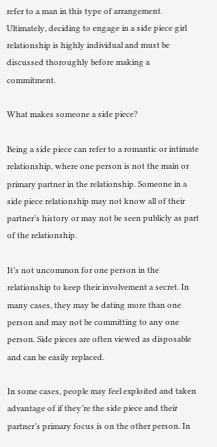refer to a man in this type of arrangement. Ultimately, deciding to engage in a side piece girl relationship is highly individual and must be discussed thoroughly before making a commitment.

What makes someone a side piece?

Being a side piece can refer to a romantic or intimate relationship, where one person is not the main or primary partner in the relationship. Someone in a side piece relationship may not know all of their partner’s history or may not be seen publicly as part of the relationship.

It’s not uncommon for one person in the relationship to keep their involvement a secret. In many cases, they may be dating more than one person and may not be committing to any one person. Side pieces are often viewed as disposable and can be easily replaced.

In some cases, people may feel exploited and taken advantage of if they’re the side piece and their partner’s primary focus is on the other person. In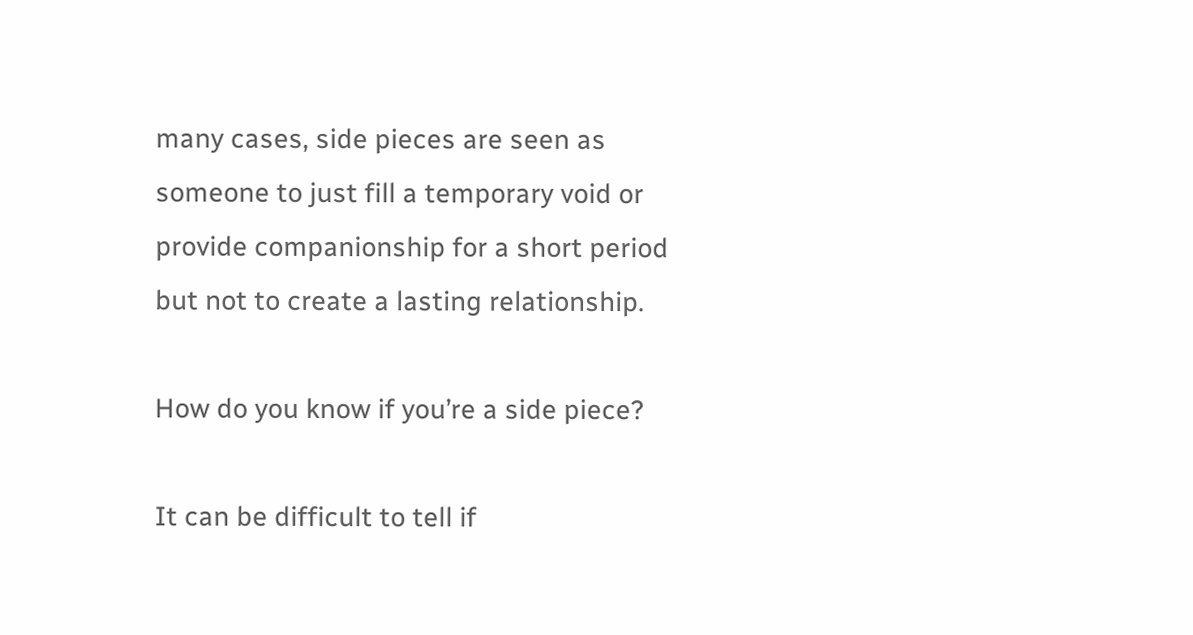many cases, side pieces are seen as someone to just fill a temporary void or provide companionship for a short period but not to create a lasting relationship.

How do you know if you’re a side piece?

It can be difficult to tell if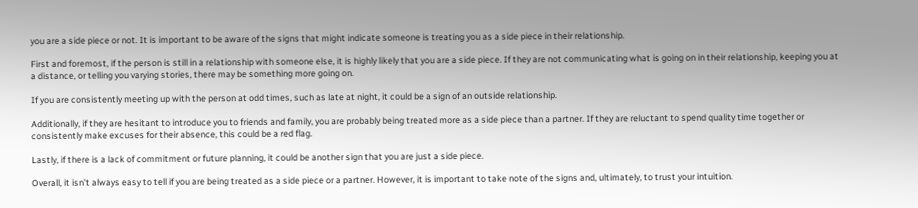you are a side piece or not. It is important to be aware of the signs that might indicate someone is treating you as a side piece in their relationship.

First and foremost, if the person is still in a relationship with someone else, it is highly likely that you are a side piece. If they are not communicating what is going on in their relationship, keeping you at a distance, or telling you varying stories, there may be something more going on.

If you are consistently meeting up with the person at odd times, such as late at night, it could be a sign of an outside relationship.

Additionally, if they are hesitant to introduce you to friends and family, you are probably being treated more as a side piece than a partner. If they are reluctant to spend quality time together or consistently make excuses for their absence, this could be a red flag.

Lastly, if there is a lack of commitment or future planning, it could be another sign that you are just a side piece.

Overall, it isn’t always easy to tell if you are being treated as a side piece or a partner. However, it is important to take note of the signs and, ultimately, to trust your intuition.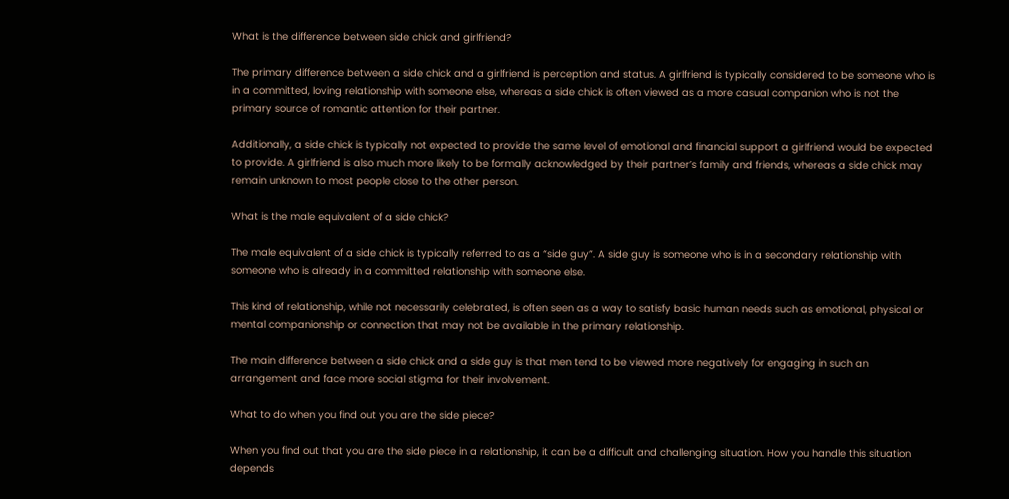What is the difference between side chick and girlfriend?

The primary difference between a side chick and a girlfriend is perception and status. A girlfriend is typically considered to be someone who is in a committed, loving relationship with someone else, whereas a side chick is often viewed as a more casual companion who is not the primary source of romantic attention for their partner.

Additionally, a side chick is typically not expected to provide the same level of emotional and financial support a girlfriend would be expected to provide. A girlfriend is also much more likely to be formally acknowledged by their partner’s family and friends, whereas a side chick may remain unknown to most people close to the other person.

What is the male equivalent of a side chick?

The male equivalent of a side chick is typically referred to as a “side guy”. A side guy is someone who is in a secondary relationship with someone who is already in a committed relationship with someone else.

This kind of relationship, while not necessarily celebrated, is often seen as a way to satisfy basic human needs such as emotional, physical or mental companionship or connection that may not be available in the primary relationship.

The main difference between a side chick and a side guy is that men tend to be viewed more negatively for engaging in such an arrangement and face more social stigma for their involvement.

What to do when you find out you are the side piece?

When you find out that you are the side piece in a relationship, it can be a difficult and challenging situation. How you handle this situation depends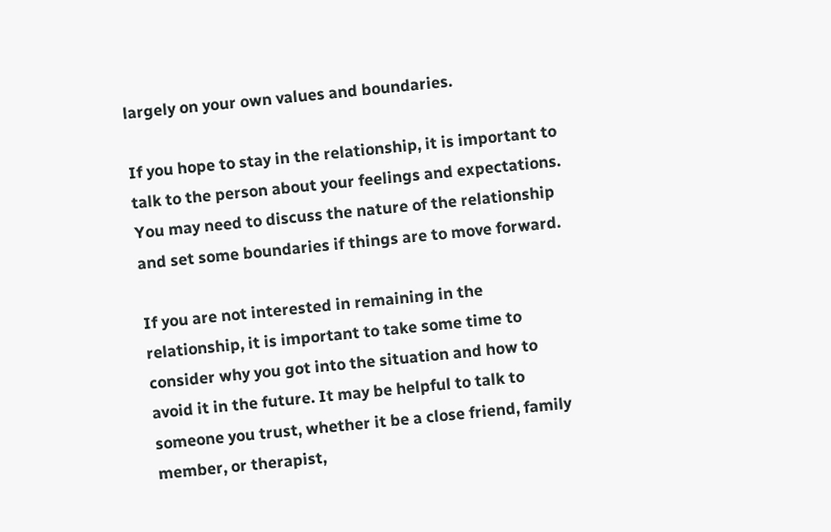largely on your own values and boundaries.

If you hope to stay in the relationship, it is important to talk to the person about your feelings and expectations. You may need to discuss the nature of the relationship and set some boundaries if things are to move forward.

If you are not interested in remaining in the relationship, it is important to take some time to consider why you got into the situation and how to avoid it in the future. It may be helpful to talk to someone you trust, whether it be a close friend, family member, or therapist,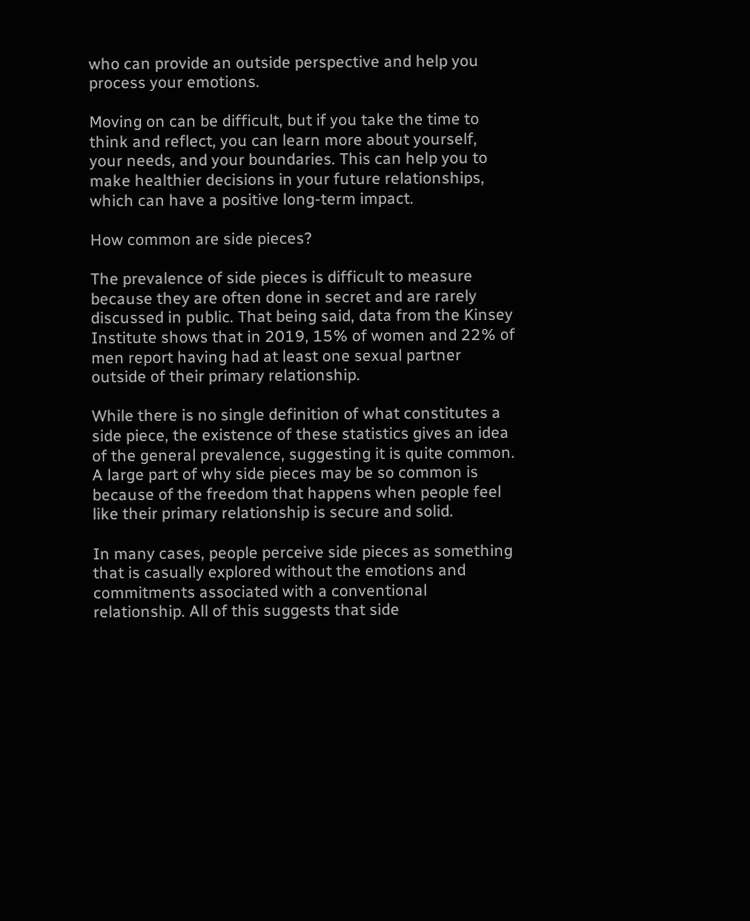who can provide an outside perspective and help you process your emotions.

Moving on can be difficult, but if you take the time to think and reflect, you can learn more about yourself, your needs, and your boundaries. This can help you to make healthier decisions in your future relationships, which can have a positive long-term impact.

How common are side pieces?

The prevalence of side pieces is difficult to measure because they are often done in secret and are rarely discussed in public. That being said, data from the Kinsey Institute shows that in 2019, 15% of women and 22% of men report having had at least one sexual partner outside of their primary relationship.

While there is no single definition of what constitutes a side piece, the existence of these statistics gives an idea of the general prevalence, suggesting it is quite common. A large part of why side pieces may be so common is because of the freedom that happens when people feel like their primary relationship is secure and solid.

In many cases, people perceive side pieces as something that is casually explored without the emotions and commitments associated with a conventional relationship. All of this suggests that side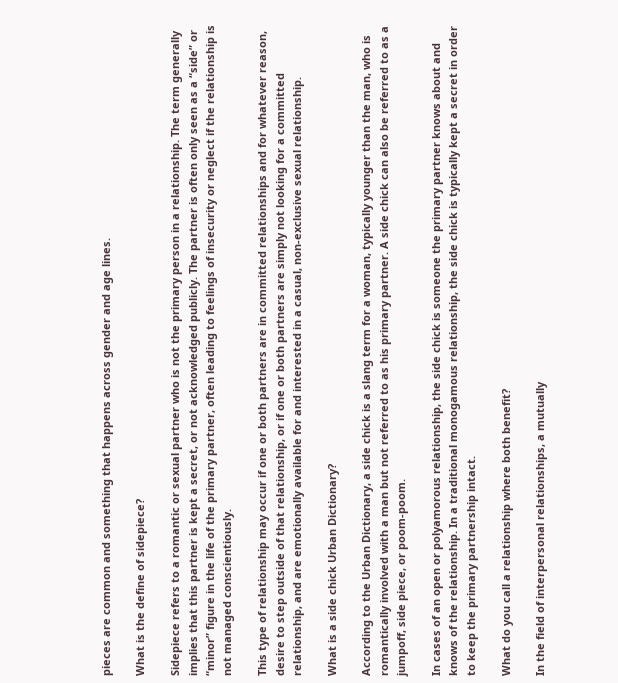pieces are common and something that happens across gender and age lines.

What is the define of sidepiece?

Sidepiece refers to a romantic or sexual partner who is not the primary person in a relationship. The term generally implies that this partner is kept a secret, or not acknowledged publicly. The partner is often only seen as a “side” or “minor” figure in the life of the primary partner, often leading to feelings of insecurity or neglect if the relationship is not managed conscientiously.

This type of relationship may occur if one or both partners are in committed relationships and for whatever reason, desire to step outside of that relationship, or if one or both partners are simply not looking for a committed relationship, and are emotionally available for and interested in a casual, non-exclusive sexual relationship.

What is a side chick Urban Dictionary?

According to the Urban Dictionary, a side chick is a slang term for a woman, typically younger than the man, who is romantically involved with a man but not referred to as his primary partner. A side chick can also be referred to as a jumpoff, side piece, or poom-poom.

In cases of an open or polyamorous relationship, the side chick is someone the primary partner knows about and knows of the relationship. In a traditional monogamous relationship, the side chick is typically kept a secret in order to keep the primary partnership intact.

What do you call a relationship where both benefit?

In the field of interpersonal relationships, a mutually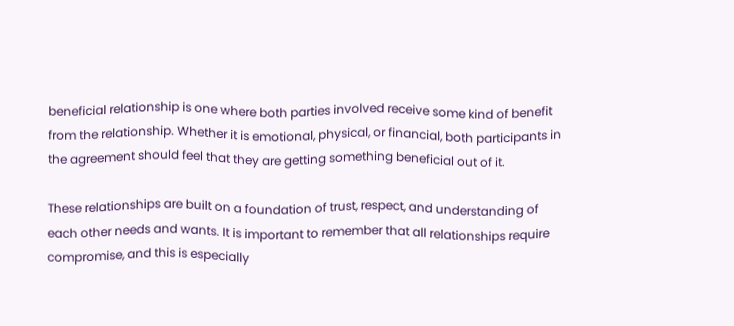beneficial relationship is one where both parties involved receive some kind of benefit from the relationship. Whether it is emotional, physical, or financial, both participants in the agreement should feel that they are getting something beneficial out of it.

These relationships are built on a foundation of trust, respect, and understanding of each other needs and wants. It is important to remember that all relationships require compromise, and this is especially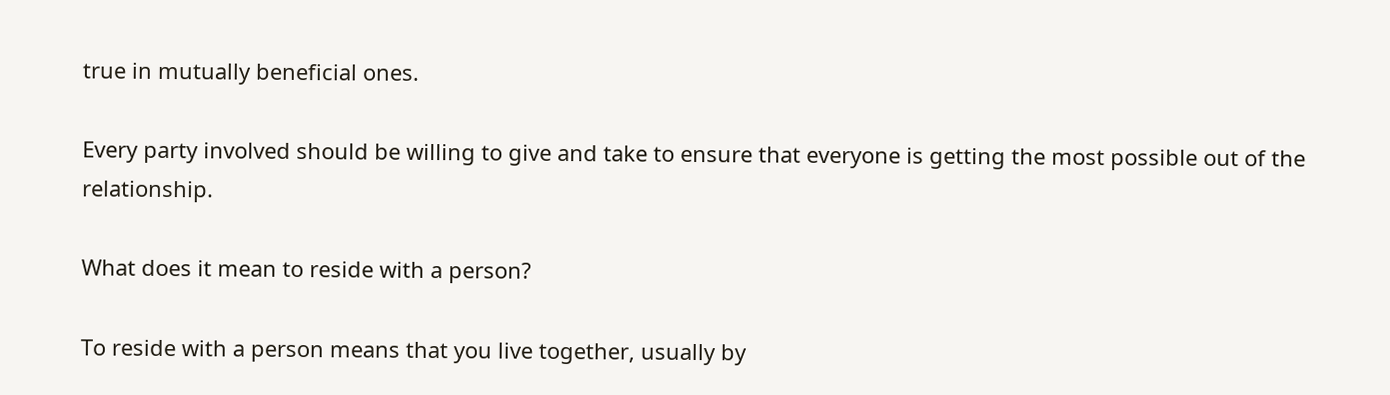true in mutually beneficial ones.

Every party involved should be willing to give and take to ensure that everyone is getting the most possible out of the relationship.

What does it mean to reside with a person?

To reside with a person means that you live together, usually by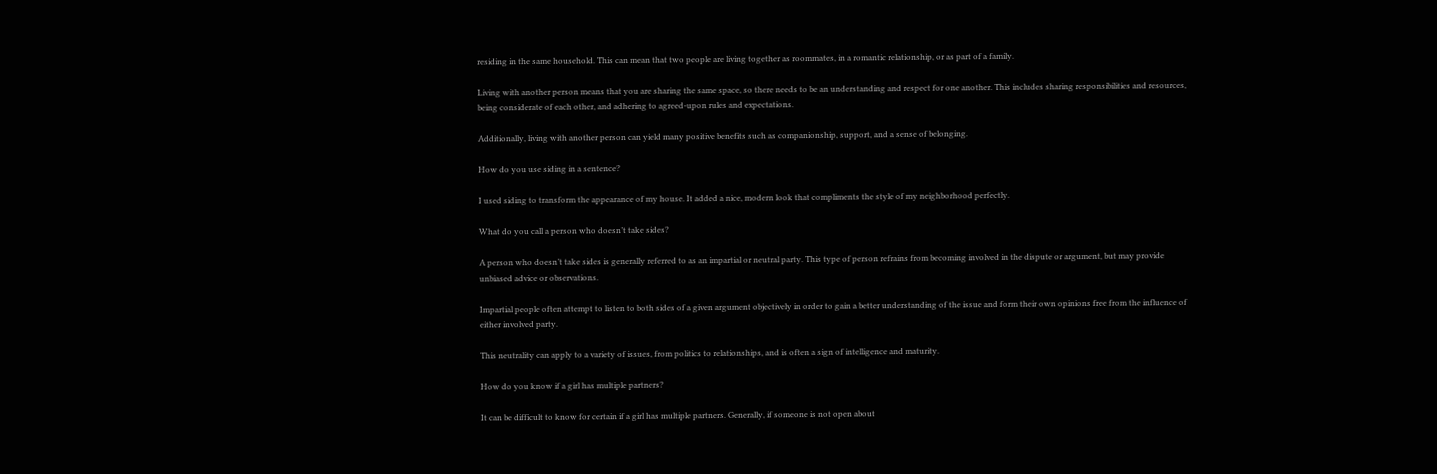residing in the same household. This can mean that two people are living together as roommates, in a romantic relationship, or as part of a family.

Living with another person means that you are sharing the same space, so there needs to be an understanding and respect for one another. This includes sharing responsibilities and resources, being considerate of each other, and adhering to agreed-upon rules and expectations.

Additionally, living with another person can yield many positive benefits such as companionship, support, and a sense of belonging.

How do you use siding in a sentence?

I used siding to transform the appearance of my house. It added a nice, modern look that compliments the style of my neighborhood perfectly.

What do you call a person who doesn’t take sides?

A person who doesn’t take sides is generally referred to as an impartial or neutral party. This type of person refrains from becoming involved in the dispute or argument, but may provide unbiased advice or observations.

Impartial people often attempt to listen to both sides of a given argument objectively in order to gain a better understanding of the issue and form their own opinions free from the influence of either involved party.

This neutrality can apply to a variety of issues, from politics to relationships, and is often a sign of intelligence and maturity.

How do you know if a girl has multiple partners?

It can be difficult to know for certain if a girl has multiple partners. Generally, if someone is not open about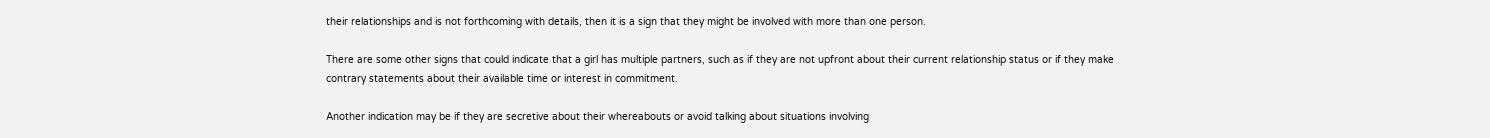their relationships and is not forthcoming with details, then it is a sign that they might be involved with more than one person.

There are some other signs that could indicate that a girl has multiple partners, such as if they are not upfront about their current relationship status or if they make contrary statements about their available time or interest in commitment.

Another indication may be if they are secretive about their whereabouts or avoid talking about situations involving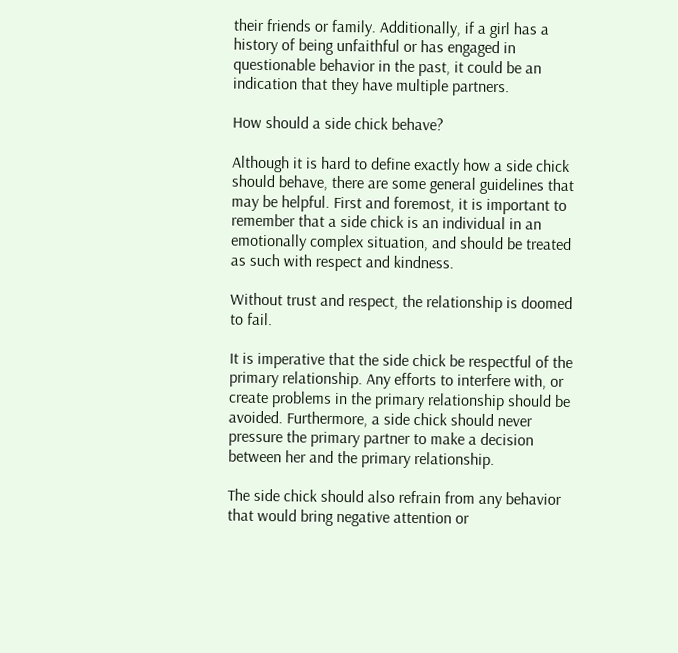their friends or family. Additionally, if a girl has a history of being unfaithful or has engaged in questionable behavior in the past, it could be an indication that they have multiple partners.

How should a side chick behave?

Although it is hard to define exactly how a side chick should behave, there are some general guidelines that may be helpful. First and foremost, it is important to remember that a side chick is an individual in an emotionally complex situation, and should be treated as such with respect and kindness.

Without trust and respect, the relationship is doomed to fail.

It is imperative that the side chick be respectful of the primary relationship. Any efforts to interfere with, or create problems in the primary relationship should be avoided. Furthermore, a side chick should never pressure the primary partner to make a decision between her and the primary relationship.

The side chick should also refrain from any behavior that would bring negative attention or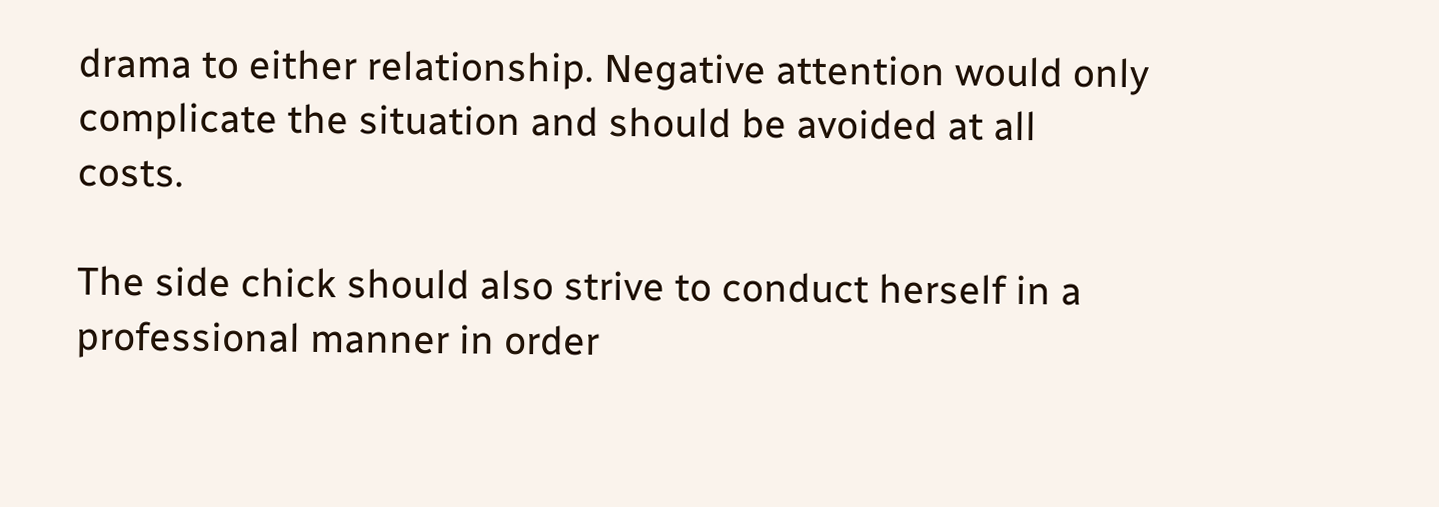drama to either relationship. Negative attention would only complicate the situation and should be avoided at all costs.

The side chick should also strive to conduct herself in a professional manner in order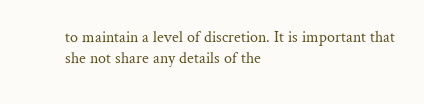to maintain a level of discretion. It is important that she not share any details of the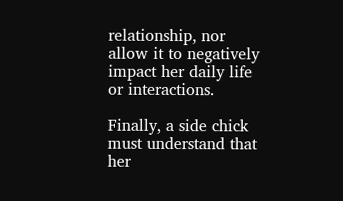relationship, nor allow it to negatively impact her daily life or interactions.

Finally, a side chick must understand that her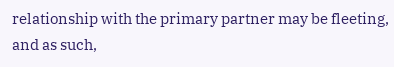relationship with the primary partner may be fleeting, and as such,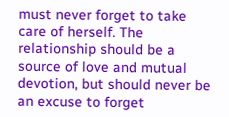must never forget to take care of herself. The relationship should be a source of love and mutual devotion, but should never be an excuse to forget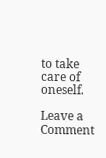to take care of oneself.

Leave a Comment